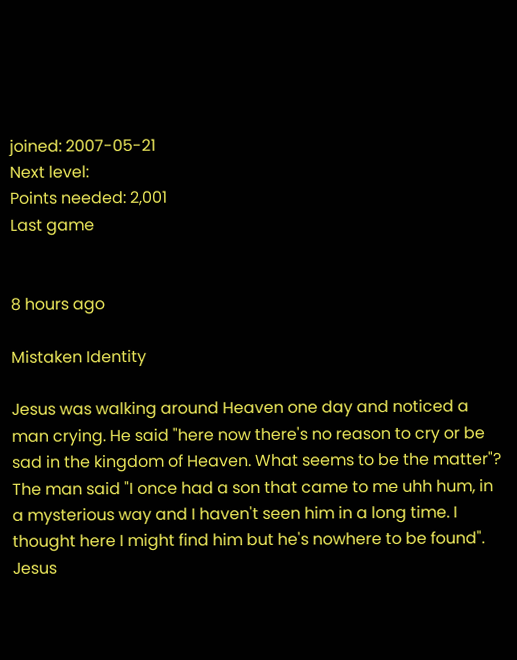joined: 2007-05-21
Next level:
Points needed: 2,001
Last game


8 hours ago

Mistaken Identity

Jesus was walking around Heaven one day and noticed a man crying. He said "here now there's no reason to cry or be sad in the kingdom of Heaven. What seems to be the matter"? The man said "I once had a son that came to me uhh hum, in a mysterious way and I haven't seen him in a long time. I thought here I might find him but he's nowhere to be found". Jesus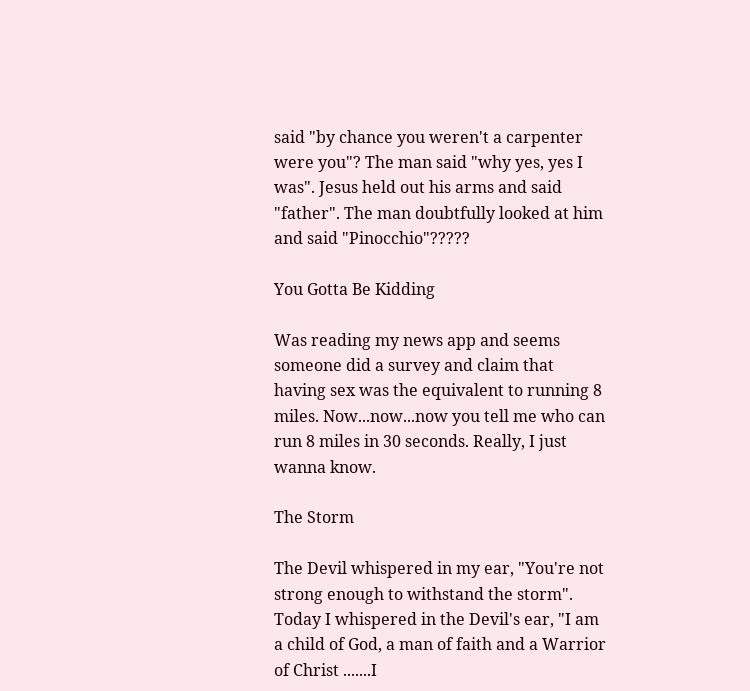said "by chance you weren't a carpenter were you"? The man said "why yes, yes I was". Jesus held out his arms and said "father". The man doubtfully looked at him and said "Pinocchio"?????

You Gotta Be Kidding

Was reading my news app and seems someone did a survey and claim that having sex was the equivalent to running 8 miles. Now...now...now you tell me who can run 8 miles in 30 seconds. Really, I just wanna know.

The Storm

The Devil whispered in my ear, "You're not strong enough to withstand the storm". Today I whispered in the Devil's ear, "I am a child of God, a man of faith and a Warrior of Christ .......I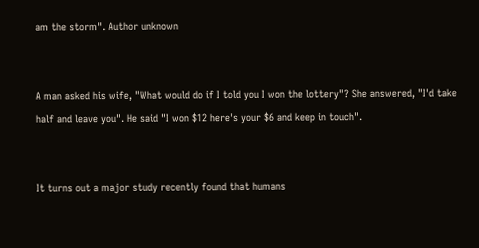am the storm". Author unknown


A man asked his wife, "What would do if I told you I won the lottery"? She answered, "I'd take half and leave you". He said "I won $12 here's your $6 and keep in touch".


It turns out a major study recently found that humans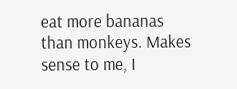eat more bananas than monkeys. Makes sense to me, I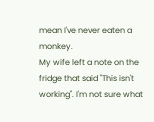mean I've never eaten a monkey.
My wife left a note on the fridge that said "This isn't working". I'm not sure what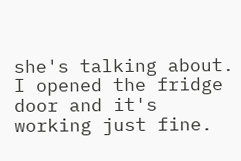she's talking about. I opened the fridge door and it's working just fine.